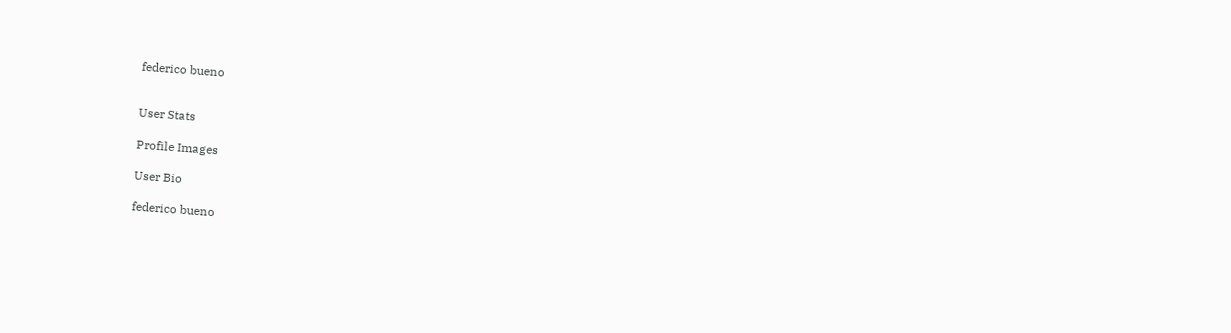federico bueno


User Stats

Profile Images

User Bio

federico bueno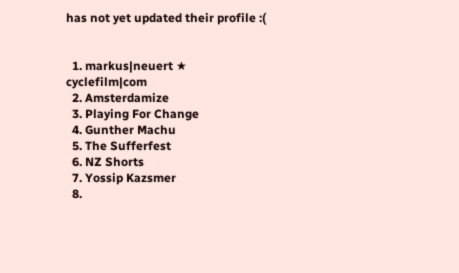has not yet updated their profile :(


  1. markus|neuert ★ cyclefilm|com
  2. Amsterdamize
  3. Playing For Change
  4. Gunther Machu
  5. The Sufferfest
  6. NZ Shorts
  7. Yossip Kazsmer
  8.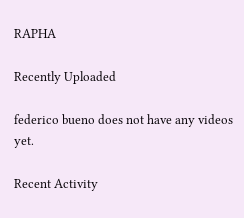RAPHA

Recently Uploaded

federico bueno does not have any videos yet.

Recent Activity